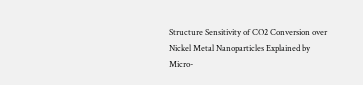Structure Sensitivity of CO2 Conversion over Nickel Metal Nanoparticles Explained by Micro-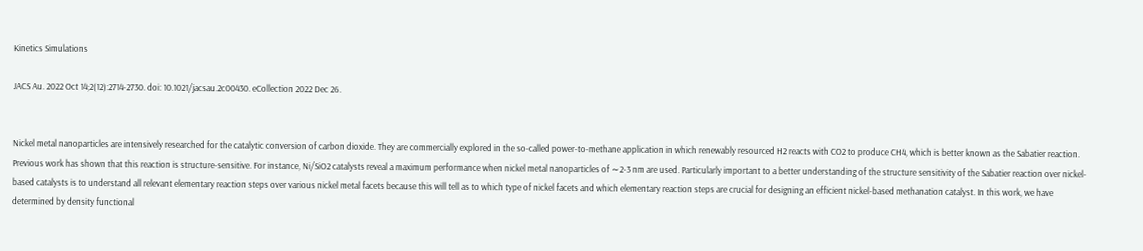Kinetics Simulations

JACS Au. 2022 Oct 14;2(12):2714-2730. doi: 10.1021/jacsau.2c00430. eCollection 2022 Dec 26.


Nickel metal nanoparticles are intensively researched for the catalytic conversion of carbon dioxide. They are commercially explored in the so-called power-to-methane application in which renewably resourced H2 reacts with CO2 to produce CH4, which is better known as the Sabatier reaction. Previous work has shown that this reaction is structure-sensitive. For instance, Ni/SiO2 catalysts reveal a maximum performance when nickel metal nanoparticles of ∼2-3 nm are used. Particularly important to a better understanding of the structure sensitivity of the Sabatier reaction over nickel-based catalysts is to understand all relevant elementary reaction steps over various nickel metal facets because this will tell as to which type of nickel facets and which elementary reaction steps are crucial for designing an efficient nickel-based methanation catalyst. In this work, we have determined by density functional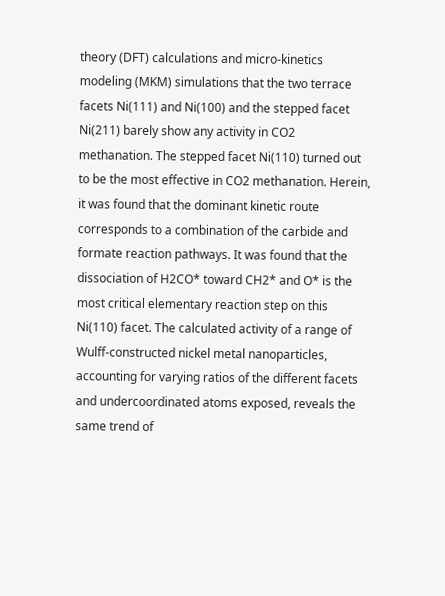theory (DFT) calculations and micro-kinetics modeling (MKM) simulations that the two terrace facets Ni(111) and Ni(100) and the stepped facet Ni(211) barely show any activity in CO2 methanation. The stepped facet Ni(110) turned out to be the most effective in CO2 methanation. Herein, it was found that the dominant kinetic route corresponds to a combination of the carbide and formate reaction pathways. It was found that the dissociation of H2CO* toward CH2* and O* is the most critical elementary reaction step on this Ni(110) facet. The calculated activity of a range of Wulff-constructed nickel metal nanoparticles, accounting for varying ratios of the different facets and undercoordinated atoms exposed, reveals the same trend of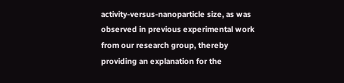activity-versus-nanoparticle size, as was observed in previous experimental work from our research group, thereby providing an explanation for the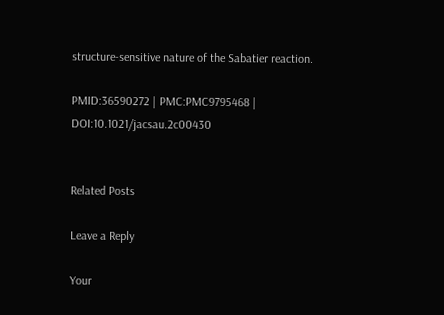structure-sensitive nature of the Sabatier reaction.

PMID:36590272 | PMC:PMC9795468 | DOI:10.1021/jacsau.2c00430


Related Posts

Leave a Reply

Your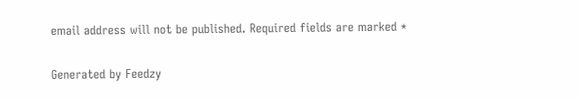email address will not be published. Required fields are marked *

Generated by Feedzy